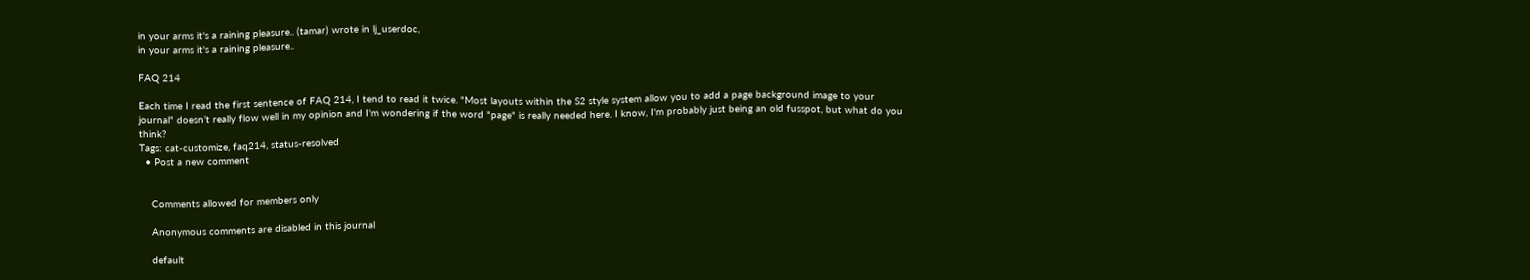in your arms it's a raining pleasure.. (tamar) wrote in lj_userdoc,
in your arms it's a raining pleasure..

FAQ 214

Each time I read the first sentence of FAQ 214, I tend to read it twice. "Most layouts within the S2 style system allow you to add a page background image to your journal" doesn’t really flow well in my opinion and I'm wondering if the word "page" is really needed here. I know, I'm probably just being an old fusspot, but what do you think?
Tags: cat-customize, faq214, status-resolved
  • Post a new comment


    Comments allowed for members only

    Anonymous comments are disabled in this journal

    default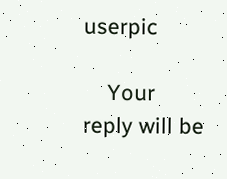userpic

    Your reply will be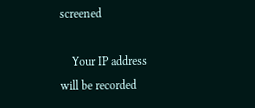screened

    Your IP address will be recorded